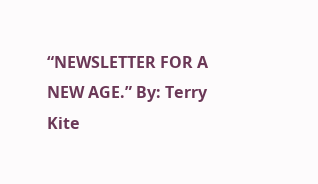“NEWSLETTER FOR A NEW AGE.” By: Terry Kite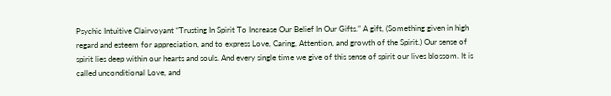Psychic Intuitive Clairvoyant “Trusting In Spirit To Increase Our Belief In Our Gifts.” A gift, (Something given in high regard and esteem for appreciation, and to express Love, Caring, Attention, and growth of the Spirit.) Our sense of spirit lies deep within our hearts and souls. And every single time we give of this sense of spirit our lives blossom. It is called unconditional Love, and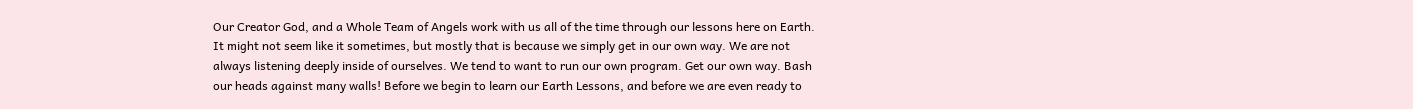Our Creator God, and a Whole Team of Angels work with us all of the time through our lessons here on Earth. It might not seem like it sometimes, but mostly that is because we simply get in our own way. We are not always listening deeply inside of ourselves. We tend to want to run our own program. Get our own way. Bash our heads against many walls! Before we begin to learn our Earth Lessons, and before we are even ready to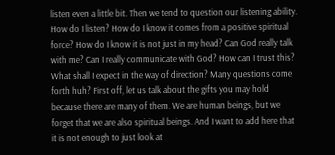listen even a little bit. Then we tend to question our listening ability. How do I listen? How do I know it comes from a positive spiritual force? How do I know it is not just in my head? Can God really talk with me? Can I really communicate with God? How can I trust this? What shall I expect in the way of direction? Many questions come forth huh? First off, let us talk about the gifts you may hold because there are many of them. We are human beings, but we forget that we are also spiritual beings. And I want to add here that it is not enough to just look at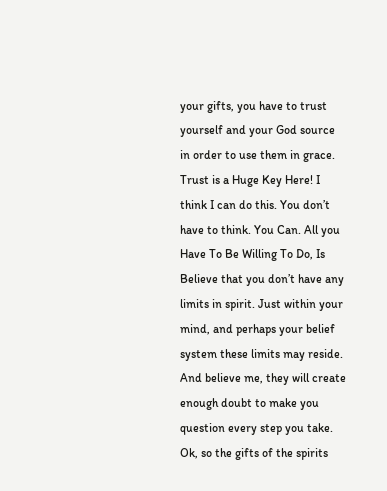your gifts, you have to trust yourself and your God source in order to use them in grace. Trust is a Huge Key Here! I think I can do this. You don’t have to think. You Can. All you Have To Be Willing To Do, Is Believe that you don’t have any limits in spirit. Just within your mind, and perhaps your belief system these limits may reside. And believe me, they will create enough doubt to make you question every step you take. Ok, so the gifts of the spirits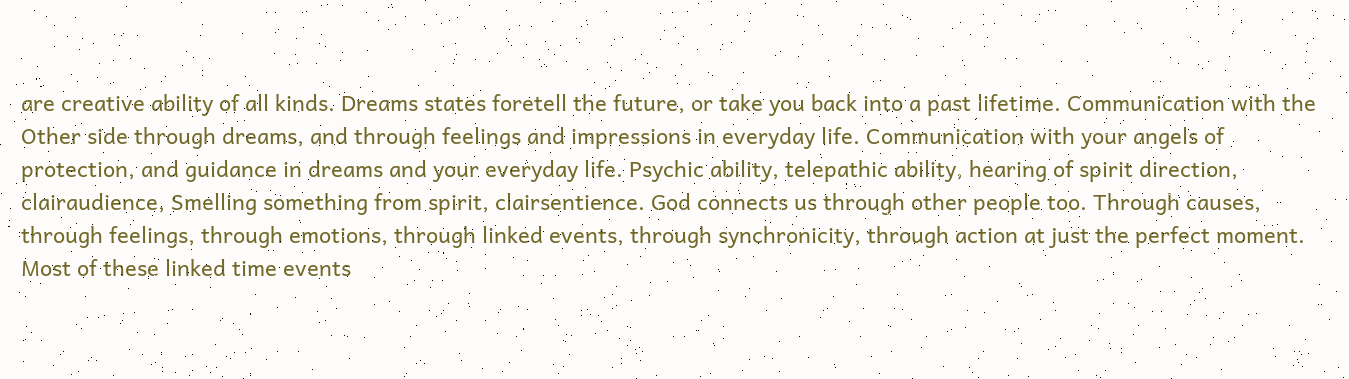are creative ability of all kinds. Dreams states foretell the future, or take you back into a past lifetime. Communication with the Other side through dreams, and through feelings and impressions in everyday life. Communication with your angels of protection, and guidance in dreams and your everyday life. Psychic ability, telepathic ability, hearing of spirit direction, clairaudience, Smelling something from spirit, clairsentience. God connects us through other people too. Through causes, through feelings, through emotions, through linked events, through synchronicity, through action at just the perfect moment. Most of these linked time events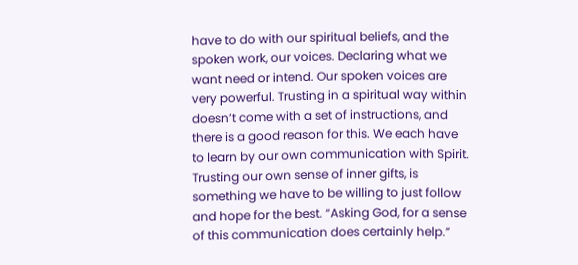have to do with our spiritual beliefs, and the spoken work, our voices. Declaring what we want need or intend. Our spoken voices are very powerful. Trusting in a spiritual way within doesn’t come with a set of instructions, and there is a good reason for this. We each have to learn by our own communication with Spirit. Trusting our own sense of inner gifts, is something we have to be willing to just follow and hope for the best. “Asking God, for a sense of this communication does certainly help.”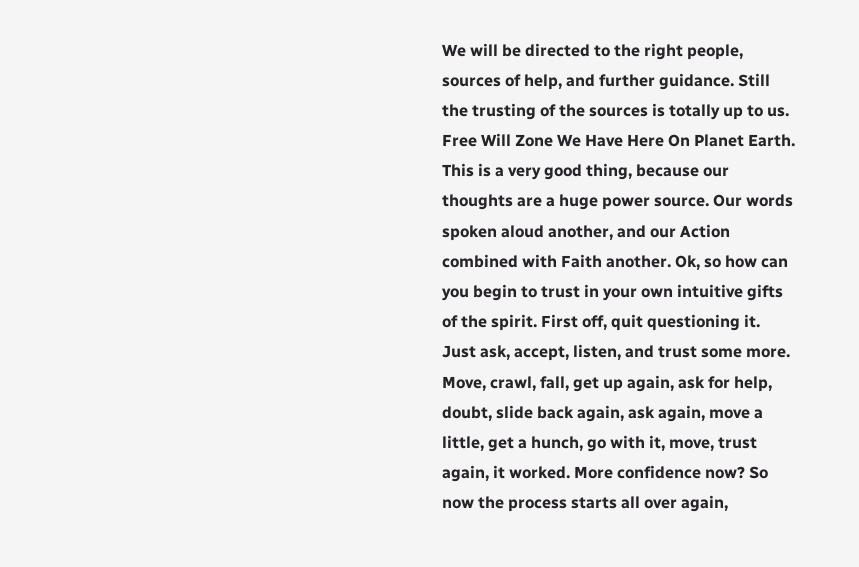We will be directed to the right people, sources of help, and further guidance. Still the trusting of the sources is totally up to us. Free Will Zone We Have Here On Planet Earth. This is a very good thing, because our thoughts are a huge power source. Our words spoken aloud another, and our Action combined with Faith another. Ok, so how can you begin to trust in your own intuitive gifts of the spirit. First off, quit questioning it. Just ask, accept, listen, and trust some more. Move, crawl, fall, get up again, ask for help, doubt, slide back again, ask again, move a little, get a hunch, go with it, move, trust again, it worked. More confidence now? So now the process starts all over again,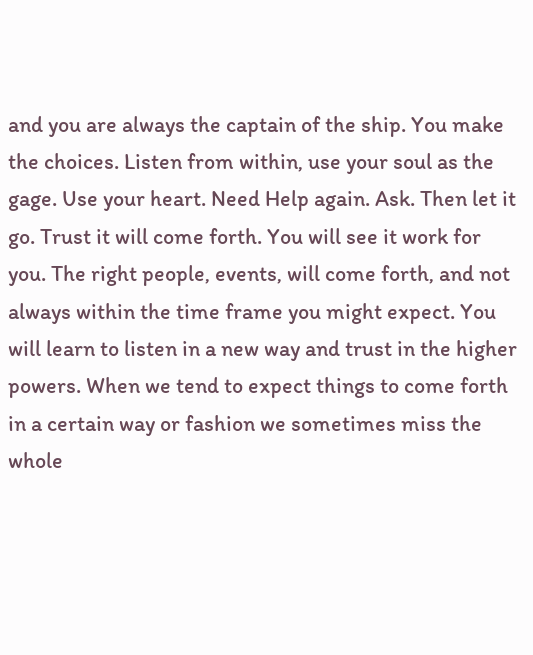and you are always the captain of the ship. You make the choices. Listen from within, use your soul as the gage. Use your heart. Need Help again. Ask. Then let it go. Trust it will come forth. You will see it work for you. The right people, events, will come forth, and not always within the time frame you might expect. You will learn to listen in a new way and trust in the higher powers. When we tend to expect things to come forth in a certain way or fashion we sometimes miss the whole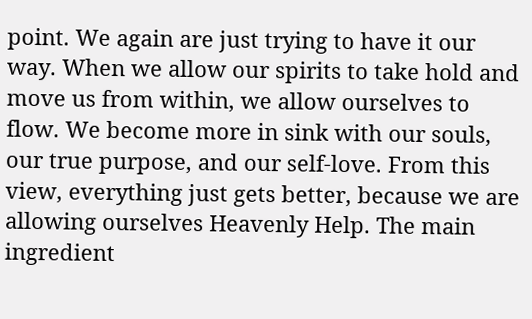point. We again are just trying to have it our way. When we allow our spirits to take hold and move us from within, we allow ourselves to flow. We become more in sink with our souls, our true purpose, and our self-love. From this view, everything just gets better, because we are allowing ourselves Heavenly Help. The main ingredient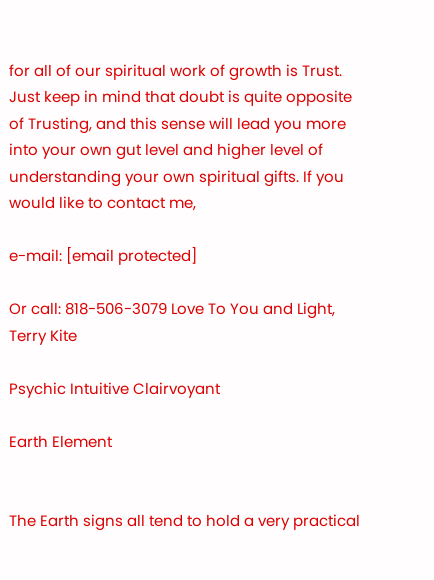for all of our spiritual work of growth is Trust. Just keep in mind that doubt is quite opposite of Trusting, and this sense will lead you more into your own gut level and higher level of understanding your own spiritual gifts. If you would like to contact me,

e-mail: [email protected]

Or call: 818-506-3079 Love To You and Light, Terry Kite

Psychic Intuitive Clairvoyant

Earth Element


The Earth signs all tend to hold a very practical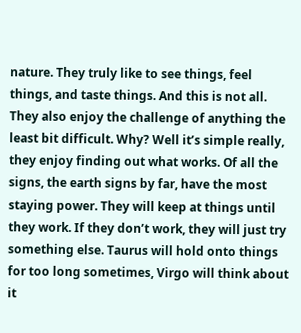nature. They truly like to see things, feel things, and taste things. And this is not all. They also enjoy the challenge of anything the least bit difficult. Why? Well it’s simple really, they enjoy finding out what works. Of all the signs, the earth signs by far, have the most staying power. They will keep at things until they work. If they don’t work, they will just try something else. Taurus will hold onto things for too long sometimes, Virgo will think about it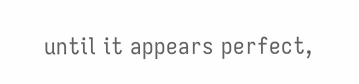until it appears perfect,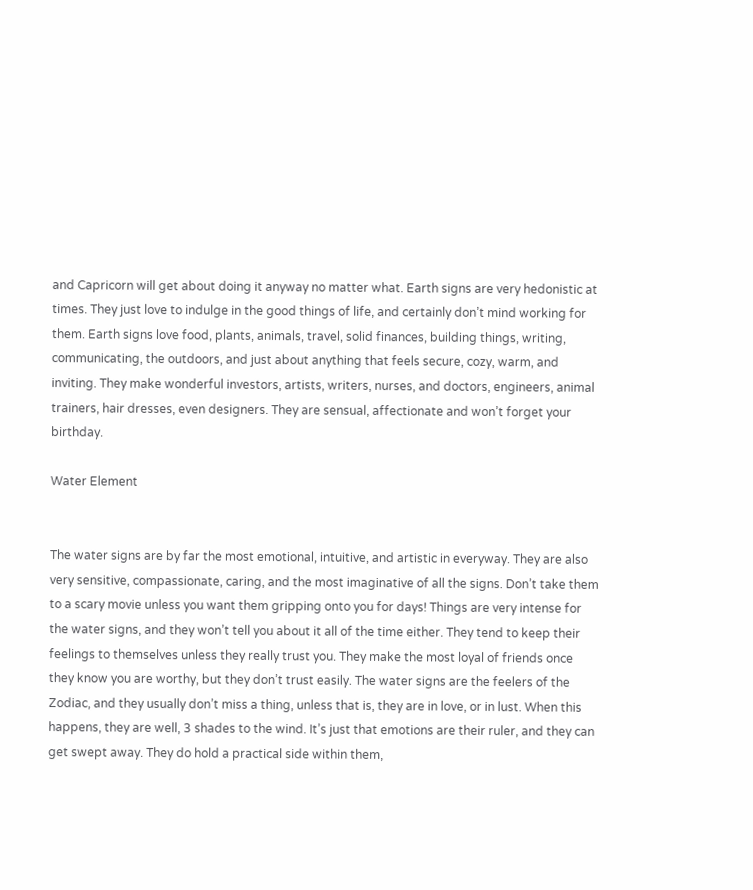and Capricorn will get about doing it anyway no matter what. Earth signs are very hedonistic at times. They just love to indulge in the good things of life, and certainly don’t mind working for them. Earth signs love food, plants, animals, travel, solid finances, building things, writing, communicating, the outdoors, and just about anything that feels secure, cozy, warm, and inviting. They make wonderful investors, artists, writers, nurses, and doctors, engineers, animal trainers, hair dresses, even designers. They are sensual, affectionate and won’t forget your birthday.

Water Element


The water signs are by far the most emotional, intuitive, and artistic in everyway. They are also very sensitive, compassionate, caring, and the most imaginative of all the signs. Don’t take them to a scary movie unless you want them gripping onto you for days! Things are very intense for the water signs, and they won’t tell you about it all of the time either. They tend to keep their feelings to themselves unless they really trust you. They make the most loyal of friends once they know you are worthy, but they don’t trust easily. The water signs are the feelers of the Zodiac, and they usually don’t miss a thing, unless that is, they are in love, or in lust. When this happens, they are well, 3 shades to the wind. It’s just that emotions are their ruler, and they can get swept away. They do hold a practical side within them,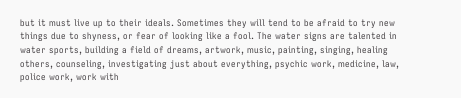but it must live up to their ideals. Sometimes they will tend to be afraid to try new things due to shyness, or fear of looking like a fool. The water signs are talented in water sports, building a field of dreams, artwork, music, painting, singing, healing others, counseling, investigating just about everything, psychic work, medicine, law, police work, work with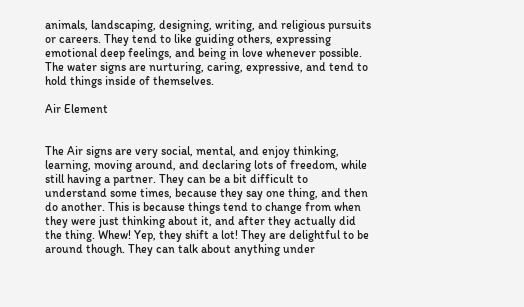animals, landscaping, designing, writing, and religious pursuits or careers. They tend to like guiding others, expressing emotional deep feelings, and being in love whenever possible. The water signs are nurturing, caring, expressive, and tend to hold things inside of themselves.

Air Element


The Air signs are very social, mental, and enjoy thinking, learning, moving around, and declaring lots of freedom, while still having a partner. They can be a bit difficult to understand some times, because they say one thing, and then do another. This is because things tend to change from when they were just thinking about it, and after they actually did the thing. Whew! Yep, they shift a lot! They are delightful to be around though. They can talk about anything under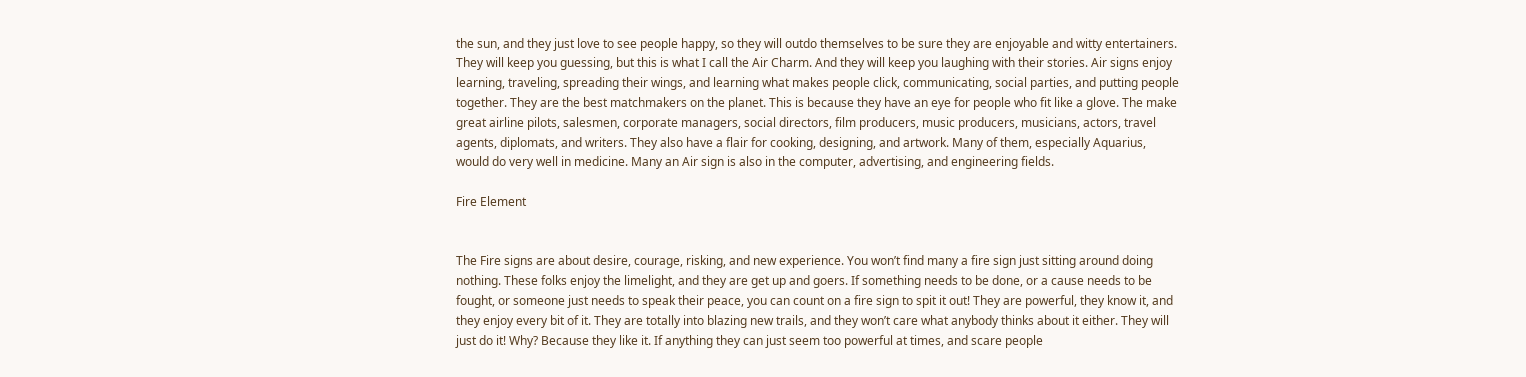the sun, and they just love to see people happy, so they will outdo themselves to be sure they are enjoyable and witty entertainers. They will keep you guessing, but this is what I call the Air Charm. And they will keep you laughing with their stories. Air signs enjoy learning, traveling, spreading their wings, and learning what makes people click, communicating, social parties, and putting people together. They are the best matchmakers on the planet. This is because they have an eye for people who fit like a glove. The make great airline pilots, salesmen, corporate managers, social directors, film producers, music producers, musicians, actors, travel agents, diplomats, and writers. They also have a flair for cooking, designing, and artwork. Many of them, especially Aquarius, would do very well in medicine. Many an Air sign is also in the computer, advertising, and engineering fields.

Fire Element


The Fire signs are about desire, courage, risking, and new experience. You won’t find many a fire sign just sitting around doing nothing. These folks enjoy the limelight, and they are get up and goers. If something needs to be done, or a cause needs to be fought, or someone just needs to speak their peace, you can count on a fire sign to spit it out! They are powerful, they know it, and they enjoy every bit of it. They are totally into blazing new trails, and they won’t care what anybody thinks about it either. They will just do it! Why? Because they like it. If anything they can just seem too powerful at times, and scare people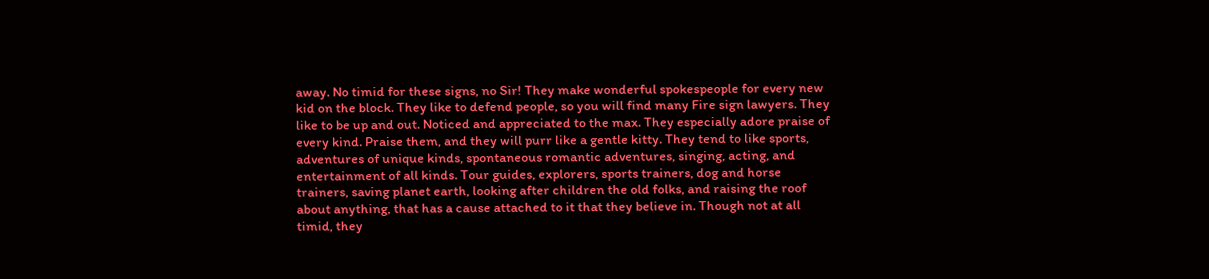away. No timid for these signs, no Sir! They make wonderful spokespeople for every new kid on the block. They like to defend people, so you will find many Fire sign lawyers. They like to be up and out. Noticed and appreciated to the max. They especially adore praise of every kind. Praise them, and they will purr like a gentle kitty. They tend to like sports, adventures of unique kinds, spontaneous romantic adventures, singing, acting, and entertainment of all kinds. Tour guides, explorers, sports trainers, dog and horse trainers, saving planet earth, looking after children the old folks, and raising the roof about anything, that has a cause attached to it that they believe in. Though not at all timid, they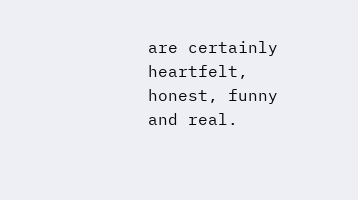are certainly heartfelt, honest, funny and real.